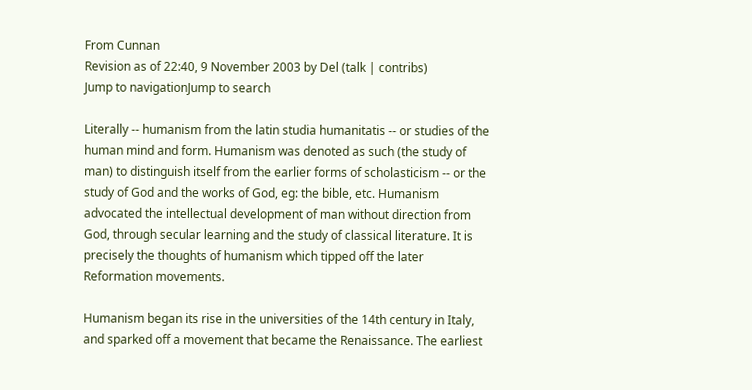From Cunnan
Revision as of 22:40, 9 November 2003 by Del (talk | contribs)
Jump to navigationJump to search

Literally -- humanism from the latin studia humanitatis -- or studies of the human mind and form. Humanism was denoted as such (the study of man) to distinguish itself from the earlier forms of scholasticism -- or the study of God and the works of God, eg: the bible, etc. Humanism advocated the intellectual development of man without direction from God, through secular learning and the study of classical literature. It is precisely the thoughts of humanism which tipped off the later Reformation movements.

Humanism began its rise in the universities of the 14th century in Italy, and sparked off a movement that became the Renaissance. The earliest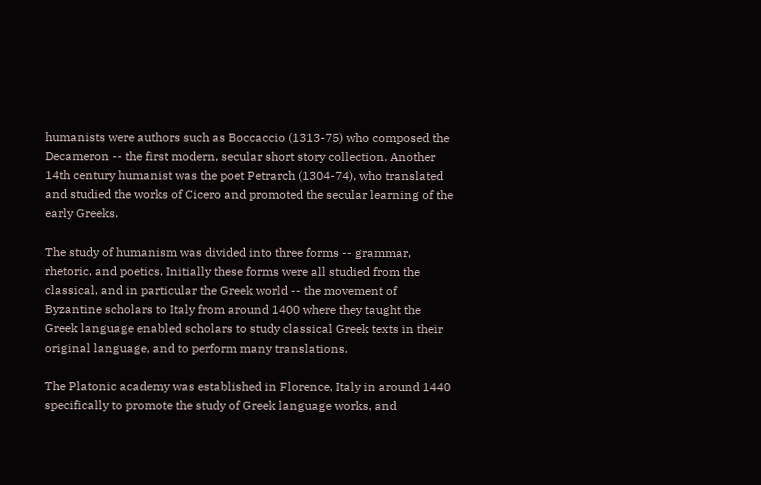humanists were authors such as Boccaccio (1313-75) who composed the Decameron -- the first modern, secular short story collection. Another 14th century humanist was the poet Petrarch (1304-74), who translated and studied the works of Cicero and promoted the secular learning of the early Greeks.

The study of humanism was divided into three forms -- grammar, rhetoric, and poetics. Initially these forms were all studied from the classical, and in particular the Greek world -- the movement of Byzantine scholars to Italy from around 1400 where they taught the Greek language enabled scholars to study classical Greek texts in their original language, and to perform many translations.

The Platonic academy was established in Florence, Italy in around 1440 specifically to promote the study of Greek language works, and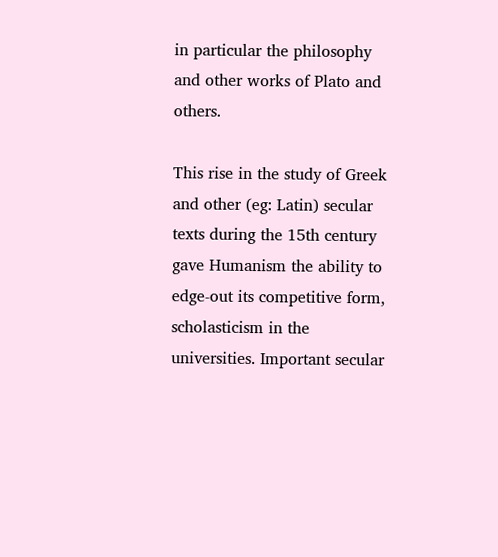in particular the philosophy and other works of Plato and others.

This rise in the study of Greek and other (eg: Latin) secular texts during the 15th century gave Humanism the ability to edge-out its competitive form, scholasticism in the universities. Important secular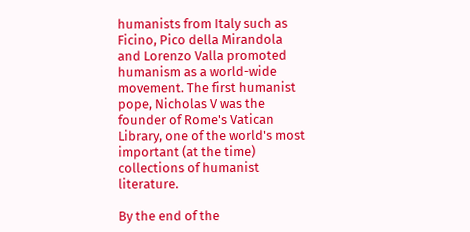humanists from Italy such as Ficino, Pico della Mirandola and Lorenzo Valla promoted humanism as a world-wide movement. The first humanist pope, Nicholas V was the founder of Rome's Vatican Library, one of the world's most important (at the time) collections of humanist literature.

By the end of the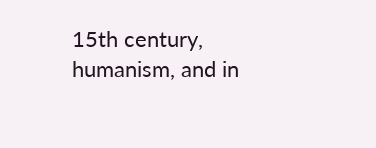15th century, humanism, and in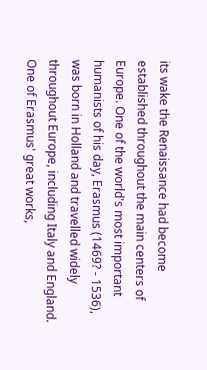its wake the Renaissance had become established throughout the main centers of Europe. One of the world's most important humanists of his day, Erasmus (1469? - 1536), was born in Holland and travelled widely throughout Europe, including Italy and England. One of Erasmus' great works,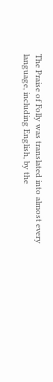The Praise of Folly was translated into almost every language, including English, by the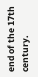end of the 17th century.